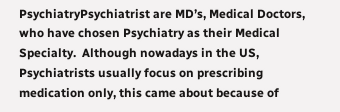PsychiatryPsychiatrist are MD’s, Medical Doctors, who have chosen Psychiatry as their Medical Specialty.  Although nowadays in the US, Psychiatrists usually focus on prescribing medication only, this came about because of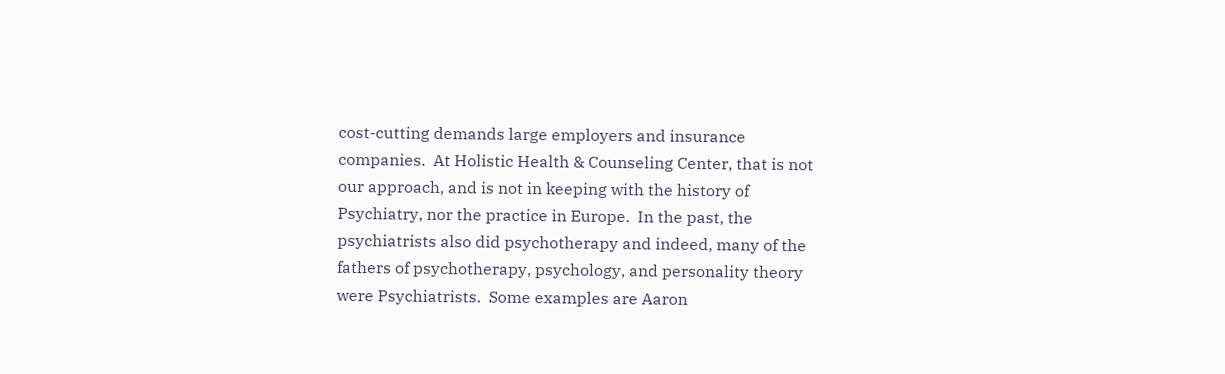cost-cutting demands large employers and insurance companies.  At Holistic Health & Counseling Center, that is not our approach, and is not in keeping with the history of Psychiatry, nor the practice in Europe.  In the past, the psychiatrists also did psychotherapy and indeed, many of the fathers of psychotherapy, psychology, and personality theory were Psychiatrists.  Some examples are Aaron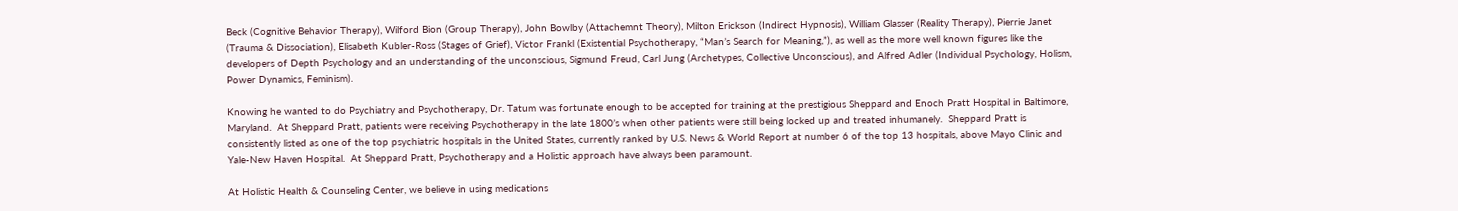Beck (Cognitive Behavior Therapy), Wilford Bion (Group Therapy), John Bowlby (Attachemnt Theory), Milton Erickson (Indirect Hypnosis), William Glasser (Reality Therapy), Pierrie Janet (Trauma & Dissociation), Elisabeth Kubler-Ross (Stages of Grief), Victor Frankl (Existential Psychotherapy, “Man’s Search for Meaning,”), as well as the more well known figures like the developers of Depth Psychology and an understanding of the unconscious, Sigmund Freud, Carl Jung (Archetypes, Collective Unconscious), and Alfred Adler (Individual Psychology, Holism, Power Dynamics, Feminism).

Knowing he wanted to do Psychiatry and Psychotherapy, Dr. Tatum was fortunate enough to be accepted for training at the prestigious Sheppard and Enoch Pratt Hospital in Baltimore, Maryland.  At Sheppard Pratt, patients were receiving Psychotherapy in the late 1800’s when other patients were still being locked up and treated inhumanely.  Sheppard Pratt is consistently listed as one of the top psychiatric hospitals in the United States, currently ranked by U.S. News & World Report at number 6 of the top 13 hospitals, above Mayo Clinic and Yale-New Haven Hospital.  At Sheppard Pratt, Psychotherapy and a Holistic approach have always been paramount.

At Holistic Health & Counseling Center, we believe in using medications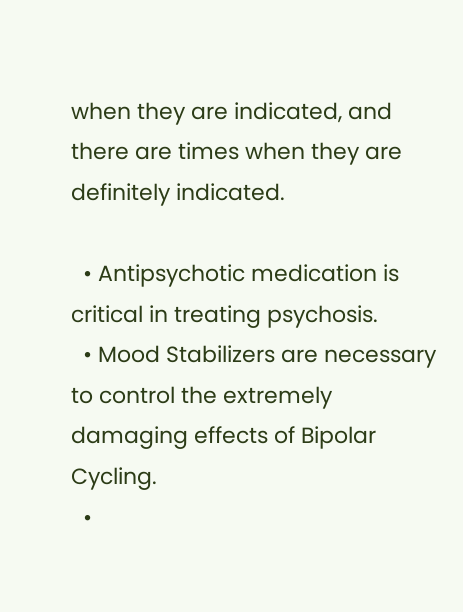when they are indicated, and there are times when they are definitely indicated.

  • Antipsychotic medication is critical in treating psychosis.
  • Mood Stabilizers are necessary to control the extremely damaging effects of Bipolar Cycling.
  •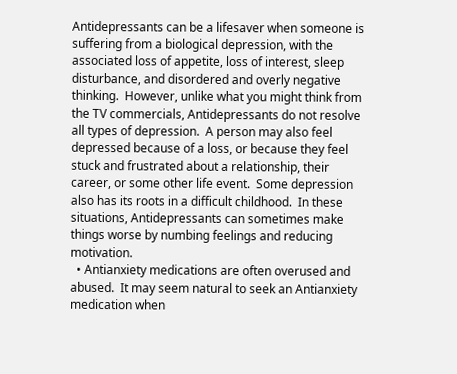Antidepressants can be a lifesaver when someone is suffering from a biological depression, with the associated loss of appetite, loss of interest, sleep disturbance, and disordered and overly negative thinking.  However, unlike what you might think from the TV commercials, Antidepressants do not resolve all types of depression.  A person may also feel depressed because of a loss, or because they feel stuck and frustrated about a relationship, their career, or some other life event.  Some depression also has its roots in a difficult childhood.  In these situations, Antidepressants can sometimes make things worse by numbing feelings and reducing motivation.
  • Antianxiety medications are often overused and abused.  It may seem natural to seek an Antianxiety medication when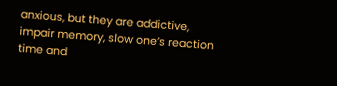anxious, but they are addictive, impair memory, slow one’s reaction time and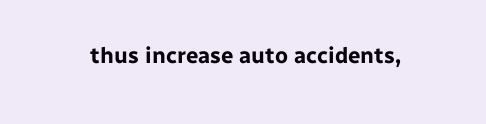thus increase auto accidents,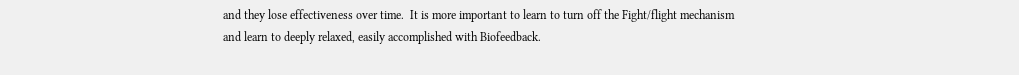and they lose effectiveness over time.  It is more important to learn to turn off the Fight/flight mechanism and learn to deeply relaxed, easily accomplished with Biofeedback.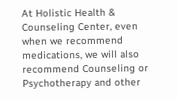At Holistic Health & Counseling Center, even when we recommend medications, we will also recommend Counseling or Psychotherapy and other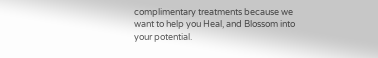complimentary treatments because we want to help you Heal, and Blossom into your potential.